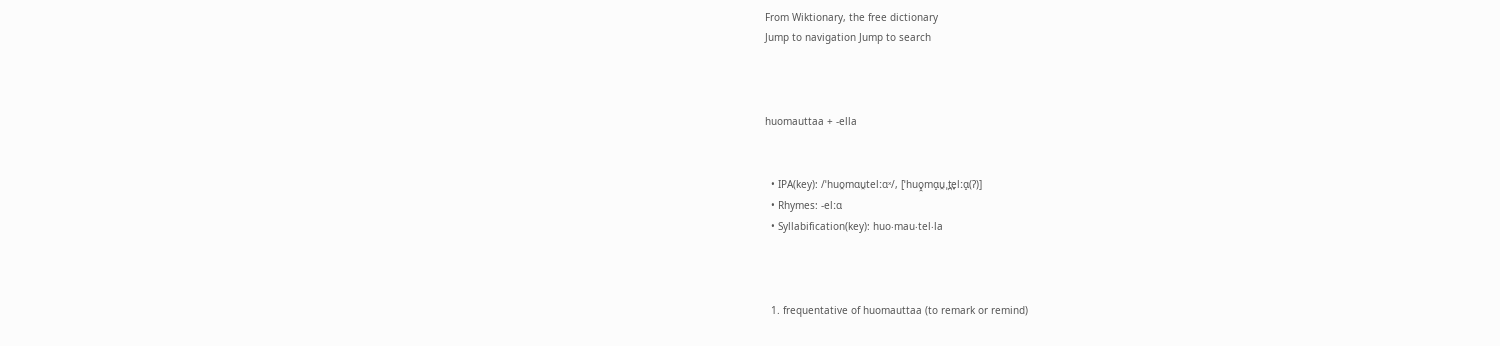From Wiktionary, the free dictionary
Jump to navigation Jump to search



huomauttaa + -ella


  • IPA(key): /ˈhuo̯mɑu̯telːɑˣ/, [ˈhuo̞̯mɑ̝u̯ˌt̪e̞lːɑ̝(ʔ)]
  • Rhymes: -elːɑ
  • Syllabification(key): huo‧mau‧tel‧la



  1. frequentative of huomauttaa (to remark or remind)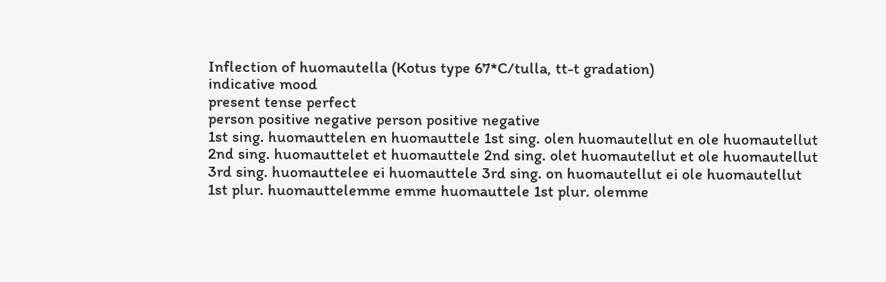Inflection of huomautella (Kotus type 67*C/tulla, tt-t gradation)
indicative mood
present tense perfect
person positive negative person positive negative
1st sing. huomauttelen en huomauttele 1st sing. olen huomautellut en ole huomautellut
2nd sing. huomauttelet et huomauttele 2nd sing. olet huomautellut et ole huomautellut
3rd sing. huomauttelee ei huomauttele 3rd sing. on huomautellut ei ole huomautellut
1st plur. huomauttelemme emme huomauttele 1st plur. olemme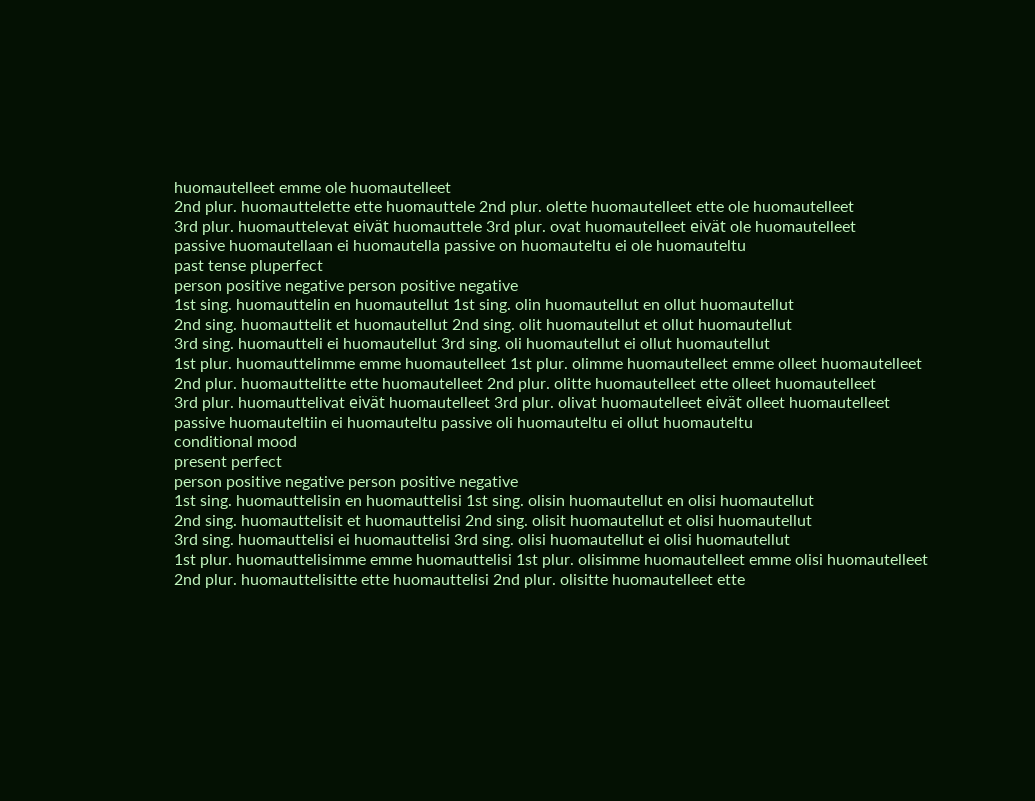huomautelleet emme ole huomautelleet
2nd plur. huomauttelette ette huomauttele 2nd plur. olette huomautelleet ette ole huomautelleet
3rd plur. huomauttelevat eivät huomauttele 3rd plur. ovat huomautelleet eivät ole huomautelleet
passive huomautellaan ei huomautella passive on huomauteltu ei ole huomauteltu
past tense pluperfect
person positive negative person positive negative
1st sing. huomauttelin en huomautellut 1st sing. olin huomautellut en ollut huomautellut
2nd sing. huomauttelit et huomautellut 2nd sing. olit huomautellut et ollut huomautellut
3rd sing. huomautteli ei huomautellut 3rd sing. oli huomautellut ei ollut huomautellut
1st plur. huomauttelimme emme huomautelleet 1st plur. olimme huomautelleet emme olleet huomautelleet
2nd plur. huomauttelitte ette huomautelleet 2nd plur. olitte huomautelleet ette olleet huomautelleet
3rd plur. huomauttelivat eivät huomautelleet 3rd plur. olivat huomautelleet eivät olleet huomautelleet
passive huomauteltiin ei huomauteltu passive oli huomauteltu ei ollut huomauteltu
conditional mood
present perfect
person positive negative person positive negative
1st sing. huomauttelisin en huomauttelisi 1st sing. olisin huomautellut en olisi huomautellut
2nd sing. huomauttelisit et huomauttelisi 2nd sing. olisit huomautellut et olisi huomautellut
3rd sing. huomauttelisi ei huomauttelisi 3rd sing. olisi huomautellut ei olisi huomautellut
1st plur. huomauttelisimme emme huomauttelisi 1st plur. olisimme huomautelleet emme olisi huomautelleet
2nd plur. huomauttelisitte ette huomauttelisi 2nd plur. olisitte huomautelleet ette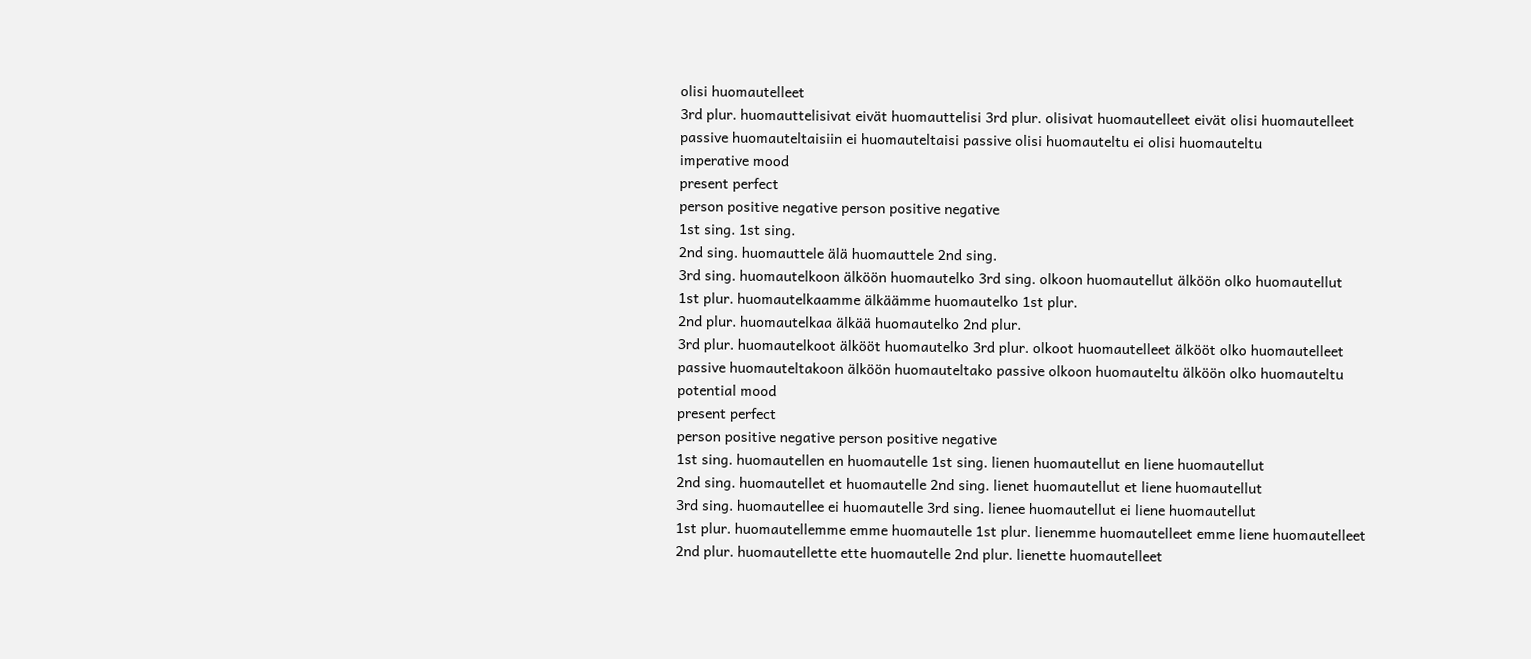olisi huomautelleet
3rd plur. huomauttelisivat eivät huomauttelisi 3rd plur. olisivat huomautelleet eivät olisi huomautelleet
passive huomauteltaisiin ei huomauteltaisi passive olisi huomauteltu ei olisi huomauteltu
imperative mood
present perfect
person positive negative person positive negative
1st sing. 1st sing.
2nd sing. huomauttele älä huomauttele 2nd sing.
3rd sing. huomautelkoon älköön huomautelko 3rd sing. olkoon huomautellut älköön olko huomautellut
1st plur. huomautelkaamme älkäämme huomautelko 1st plur.
2nd plur. huomautelkaa älkää huomautelko 2nd plur.
3rd plur. huomautelkoot älkööt huomautelko 3rd plur. olkoot huomautelleet älkööt olko huomautelleet
passive huomauteltakoon älköön huomauteltako passive olkoon huomauteltu älköön olko huomauteltu
potential mood
present perfect
person positive negative person positive negative
1st sing. huomautellen en huomautelle 1st sing. lienen huomautellut en liene huomautellut
2nd sing. huomautellet et huomautelle 2nd sing. lienet huomautellut et liene huomautellut
3rd sing. huomautellee ei huomautelle 3rd sing. lienee huomautellut ei liene huomautellut
1st plur. huomautellemme emme huomautelle 1st plur. lienemme huomautelleet emme liene huomautelleet
2nd plur. huomautellette ette huomautelle 2nd plur. lienette huomautelleet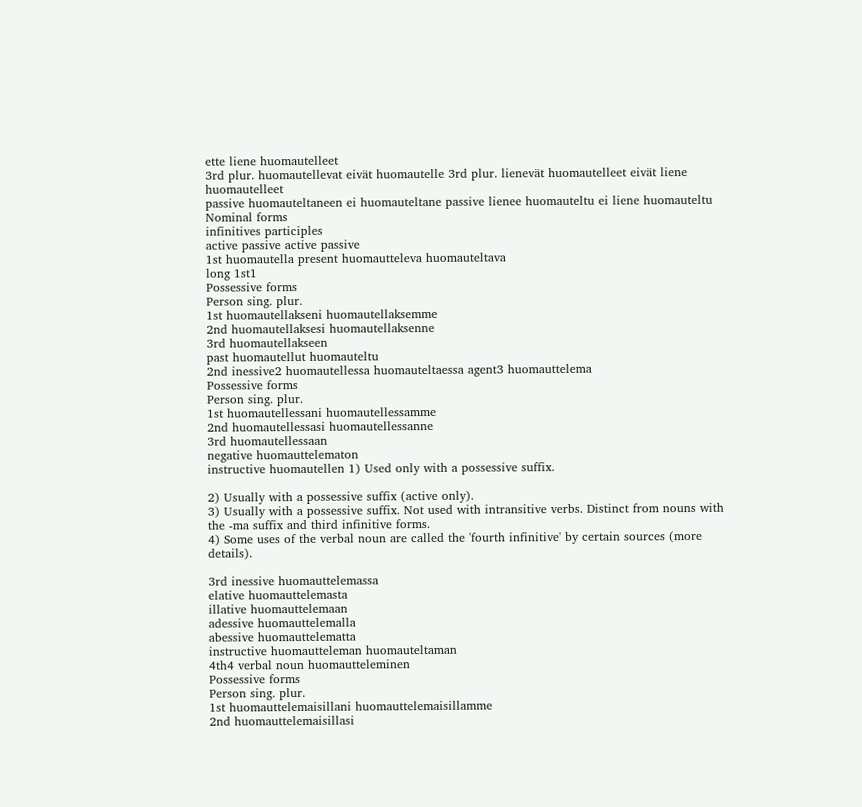ette liene huomautelleet
3rd plur. huomautellevat eivät huomautelle 3rd plur. lienevät huomautelleet eivät liene huomautelleet
passive huomauteltaneen ei huomauteltane passive lienee huomauteltu ei liene huomauteltu
Nominal forms
infinitives participles
active passive active passive
1st huomautella present huomautteleva huomauteltava
long 1st1
Possessive forms
Person sing. plur.
1st huomautellakseni huomautellaksemme
2nd huomautellaksesi huomautellaksenne
3rd huomautellakseen
past huomautellut huomauteltu
2nd inessive2 huomautellessa huomauteltaessa agent3 huomauttelema
Possessive forms
Person sing. plur.
1st huomautellessani huomautellessamme
2nd huomautellessasi huomautellessanne
3rd huomautellessaan
negative huomauttelematon
instructive huomautellen 1) Used only with a possessive suffix.

2) Usually with a possessive suffix (active only).
3) Usually with a possessive suffix. Not used with intransitive verbs. Distinct from nouns with the -ma suffix and third infinitive forms.
4) Some uses of the verbal noun are called the 'fourth infinitive' by certain sources (more details).

3rd inessive huomauttelemassa
elative huomauttelemasta
illative huomauttelemaan
adessive huomauttelemalla
abessive huomauttelematta
instructive huomautteleman huomauteltaman
4th4 verbal noun huomautteleminen
Possessive forms
Person sing. plur.
1st huomauttelemaisillani huomauttelemaisillamme
2nd huomauttelemaisillasi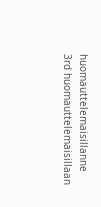huomauttelemaisillanne
3rd huomauttelemaisillaan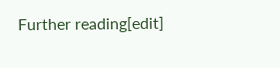Further reading[edit]